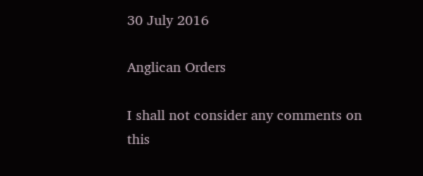30 July 2016

Anglican Orders

I shall not consider any comments on this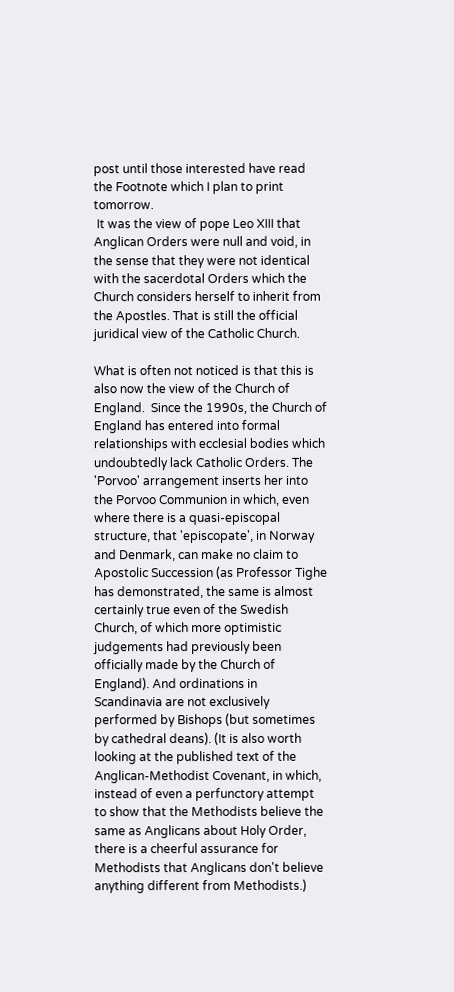post until those interested have read the Footnote which I plan to print tomorrow.
 It was the view of pope Leo XIII that Anglican Orders were null and void, in the sense that they were not identical with the sacerdotal Orders which the Church considers herself to inherit from the Apostles. That is still the official juridical view of the Catholic Church.

What is often not noticed is that this is also now the view of the Church of England.  Since the 1990s, the Church of England has entered into formal relationships with ecclesial bodies which undoubtedly lack Catholic Orders. The 'Porvoo' arrangement inserts her into the Porvoo Communion in which, even where there is a quasi-episcopal structure, that 'episcopate', in Norway and Denmark, can make no claim to Apostolic Succession (as Professor Tighe has demonstrated, the same is almost certainly true even of the Swedish Church, of which more optimistic judgements had previously been officially made by the Church of England). And ordinations in Scandinavia are not exclusively performed by Bishops (but sometimes by cathedral deans). (It is also worth looking at the published text of the Anglican-Methodist Covenant, in which, instead of even a perfunctory attempt to show that the Methodists believe the same as Anglicans about Holy Order, there is a cheerful assurance for Methodists that Anglicans don't believe anything different from Methodists.)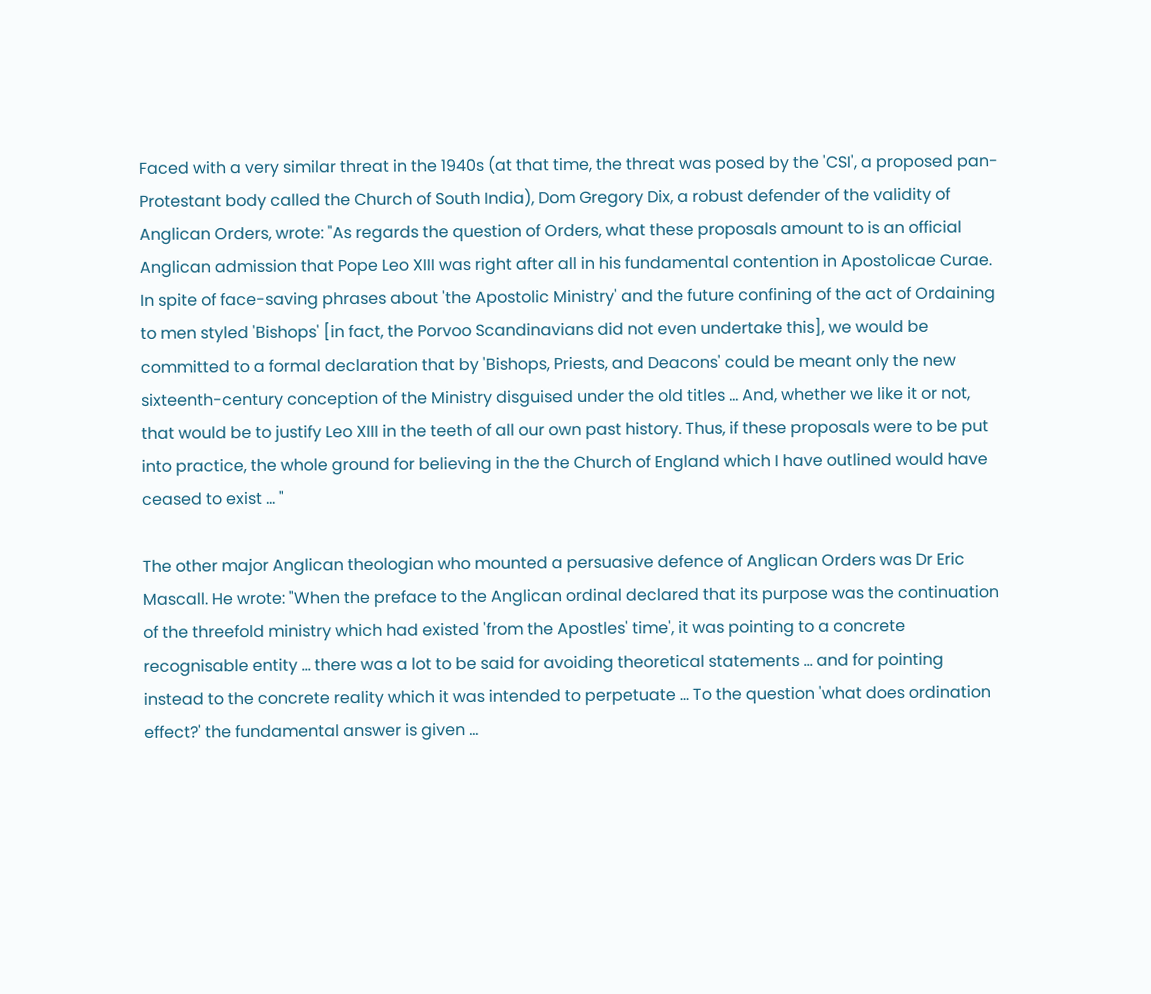Faced with a very similar threat in the 1940s (at that time, the threat was posed by the 'CSI', a proposed pan-Protestant body called the Church of South India), Dom Gregory Dix, a robust defender of the validity of Anglican Orders, wrote: "As regards the question of Orders, what these proposals amount to is an official Anglican admission that Pope Leo XIII was right after all in his fundamental contention in Apostolicae Curae. In spite of face-saving phrases about 'the Apostolic Ministry' and the future confining of the act of Ordaining to men styled 'Bishops' [in fact, the Porvoo Scandinavians did not even undertake this], we would be committed to a formal declaration that by 'Bishops, Priests, and Deacons' could be meant only the new sixteenth-century conception of the Ministry disguised under the old titles ... And, whether we like it or not, that would be to justify Leo XIII in the teeth of all our own past history. Thus, if these proposals were to be put into practice, the whole ground for believing in the the Church of England which I have outlined would have ceased to exist ... "

The other major Anglican theologian who mounted a persuasive defence of Anglican Orders was Dr Eric Mascall. He wrote: "When the preface to the Anglican ordinal declared that its purpose was the continuation of the threefold ministry which had existed 'from the Apostles' time', it was pointing to a concrete recognisable entity ... there was a lot to be said for avoiding theoretical statements ... and for pointing instead to the concrete reality which it was intended to perpetuate ... To the question 'what does ordination effect?' the fundamental answer is given ...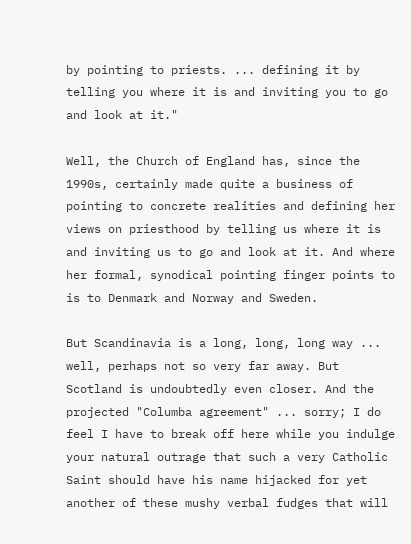by pointing to priests. ... defining it by telling you where it is and inviting you to go and look at it."

Well, the Church of England has, since the 1990s, certainly made quite a business of pointing to concrete realities and defining her views on priesthood by telling us where it is and inviting us to go and look at it. And where her formal, synodical pointing finger points to is to Denmark and Norway and Sweden.

But Scandinavia is a long, long, long way ... well, perhaps not so very far away. But Scotland is undoubtedly even closer. And the projected "Columba agreement" ... sorry; I do feel I have to break off here while you indulge your natural outrage that such a very Catholic Saint should have his name hijacked for yet another of these mushy verbal fudges that will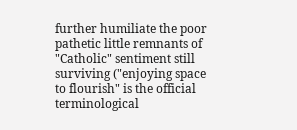further humiliate the poor pathetic little remnants of "Catholic" sentiment still surviving ("enjoying space to flourish" is the official terminological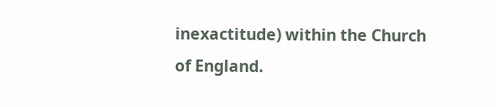inexactitude) within the Church of England.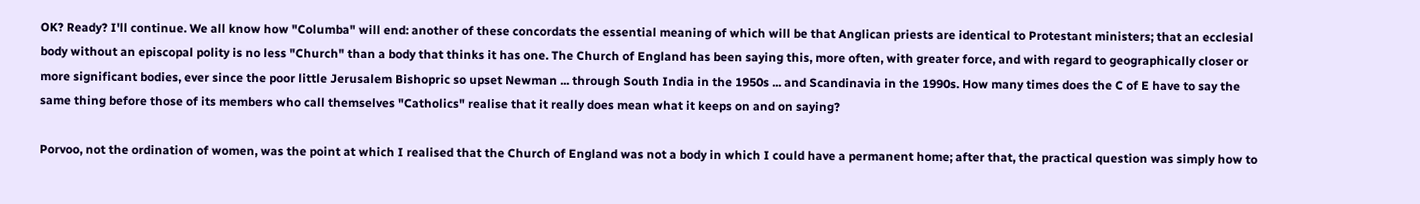OK? Ready? I'll continue. We all know how "Columba" will end: another of these concordats the essential meaning of which will be that Anglican priests are identical to Protestant ministers; that an ecclesial body without an episcopal polity is no less "Church" than a body that thinks it has one. The Church of England has been saying this, more often, with greater force, and with regard to geographically closer or more significant bodies, ever since the poor little Jerusalem Bishopric so upset Newman ... through South India in the 1950s ... and Scandinavia in the 1990s. How many times does the C of E have to say the same thing before those of its members who call themselves "Catholics" realise that it really does mean what it keeps on and on saying?

Porvoo, not the ordination of women, was the point at which I realised that the Church of England was not a body in which I could have a permanent home; after that, the practical question was simply how to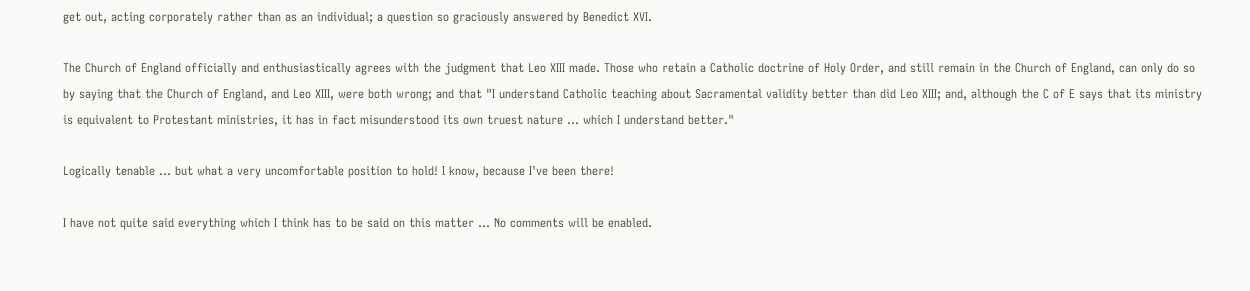get out, acting corporately rather than as an individual; a question so graciously answered by Benedict XVI.

The Church of England officially and enthusiastically agrees with the judgment that Leo XIII made. Those who retain a Catholic doctrine of Holy Order, and still remain in the Church of England, can only do so by saying that the Church of England, and Leo XIII, were both wrong; and that "I understand Catholic teaching about Sacramental validity better than did Leo XIII; and, although the C of E says that its ministry is equivalent to Protestant ministries, it has in fact misunderstood its own truest nature ... which I understand better."

Logically tenable ... but what a very uncomfortable position to hold! I know, because I've been there!

I have not quite said everything which I think has to be said on this matter ... No comments will be enabled.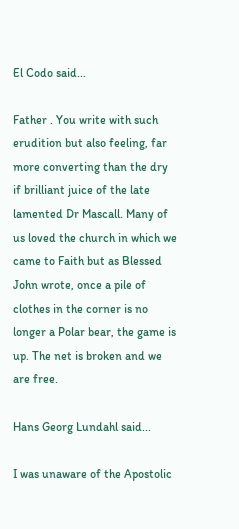El Codo said...

Father . You write with such erudition but also feeling, far more converting than the dry if brilliant juice of the late lamented Dr Mascall. Many of us loved the church in which we came to Faith but as Blessed John wrote, once a pile of clothes in the corner is no longer a Polar bear, the game is up. The net is broken and we are free.

Hans Georg Lundahl said...

I was unaware of the Apostolic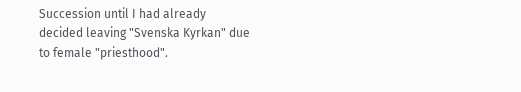Succession until I had already decided leaving "Svenska Kyrkan" due to female "priesthood".